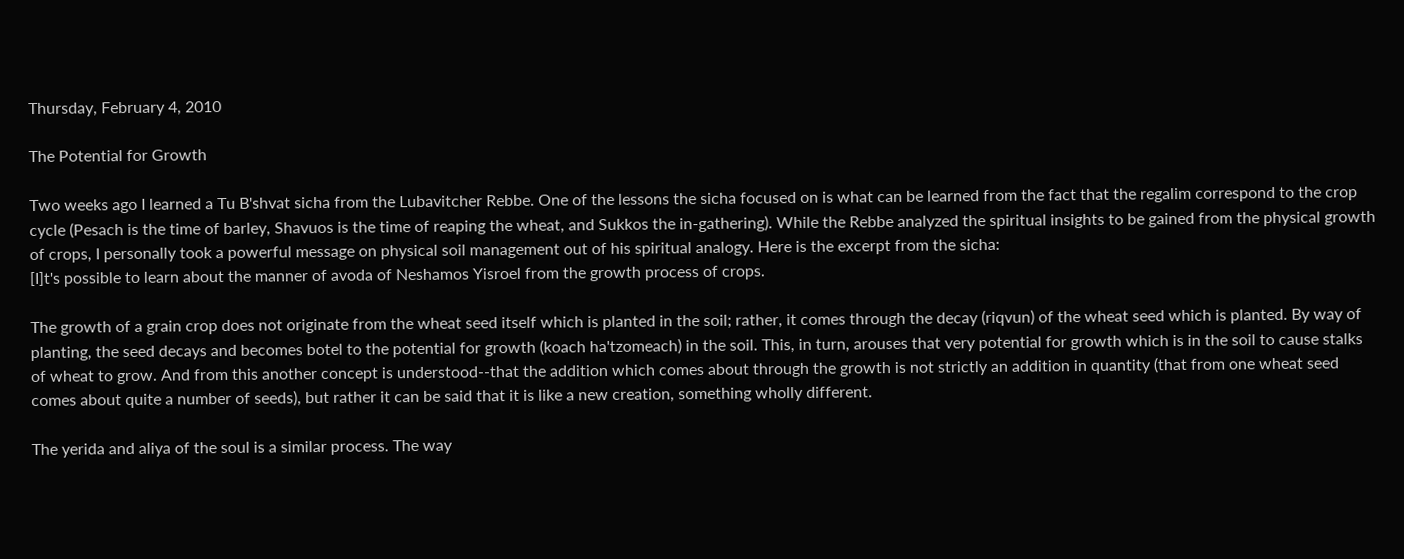Thursday, February 4, 2010

The Potential for Growth

Two weeks ago I learned a Tu B'shvat sicha from the Lubavitcher Rebbe. One of the lessons the sicha focused on is what can be learned from the fact that the regalim correspond to the crop cycle (Pesach is the time of barley, Shavuos is the time of reaping the wheat, and Sukkos the in-gathering). While the Rebbe analyzed the spiritual insights to be gained from the physical growth of crops, I personally took a powerful message on physical soil management out of his spiritual analogy. Here is the excerpt from the sicha:
[I]t's possible to learn about the manner of avoda of Neshamos Yisroel from the growth process of crops.

The growth of a grain crop does not originate from the wheat seed itself which is planted in the soil; rather, it comes through the decay (riqvun) of the wheat seed which is planted. By way of planting, the seed decays and becomes botel to the potential for growth (koach ha'tzomeach) in the soil. This, in turn, arouses that very potential for growth which is in the soil to cause stalks of wheat to grow. And from this another concept is understood--that the addition which comes about through the growth is not strictly an addition in quantity (that from one wheat seed comes about quite a number of seeds), but rather it can be said that it is like a new creation, something wholly different.

The yerida and aliya of the soul is a similar process. The way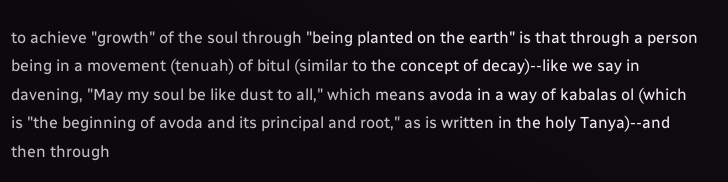to achieve "growth" of the soul through "being planted on the earth" is that through a person being in a movement (tenuah) of bitul (similar to the concept of decay)--like we say in davening, "May my soul be like dust to all," which means avoda in a way of kabalas ol (which is "the beginning of avoda and its principal and root," as is written in the holy Tanya)--and then through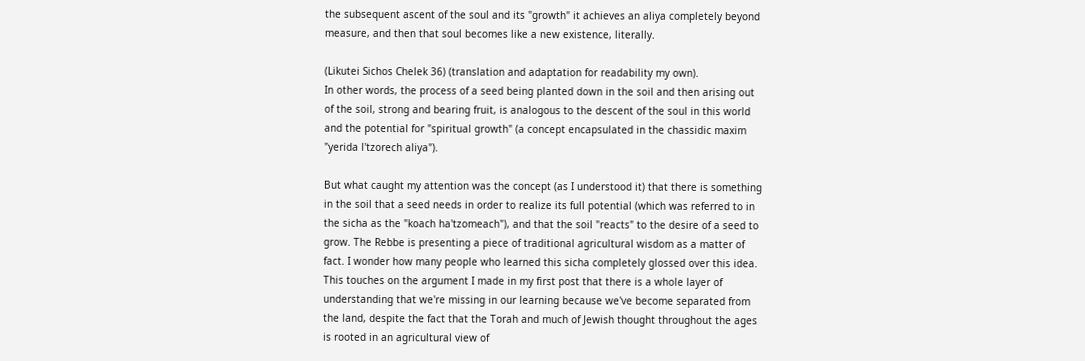the subsequent ascent of the soul and its "growth" it achieves an aliya completely beyond measure, and then that soul becomes like a new existence, literally.

(Likutei Sichos Chelek 36) (translation and adaptation for readability my own).
In other words, the process of a seed being planted down in the soil and then arising out of the soil, strong and bearing fruit, is analogous to the descent of the soul in this world and the potential for "spiritual growth" (a concept encapsulated in the chassidic maxim "yerida l'tzorech aliya").

But what caught my attention was the concept (as I understood it) that there is something in the soil that a seed needs in order to realize its full potential (which was referred to in the sicha as the "koach ha'tzomeach"), and that the soil "reacts" to the desire of a seed to grow. The Rebbe is presenting a piece of traditional agricultural wisdom as a matter of fact. I wonder how many people who learned this sicha completely glossed over this idea. This touches on the argument I made in my first post that there is a whole layer of understanding that we're missing in our learning because we've become separated from the land, despite the fact that the Torah and much of Jewish thought throughout the ages is rooted in an agricultural view of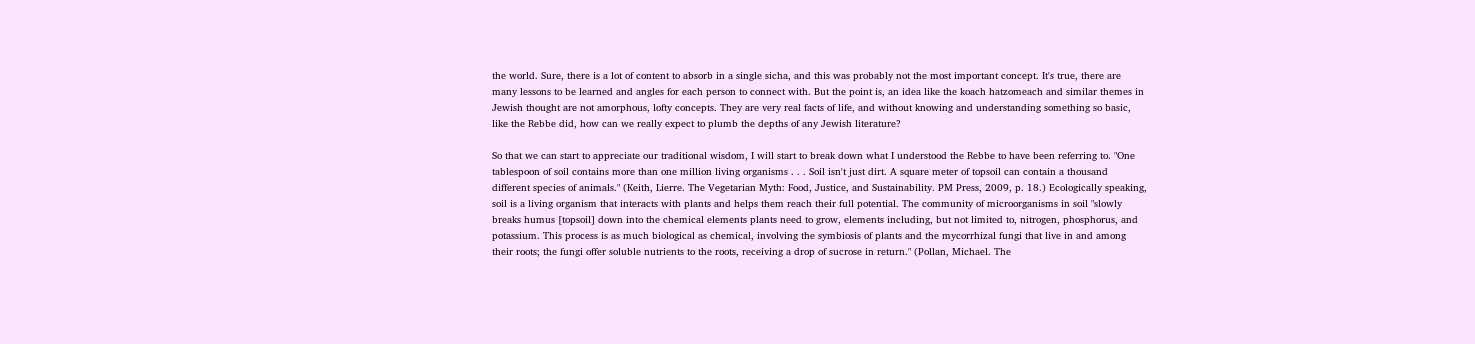the world. Sure, there is a lot of content to absorb in a single sicha, and this was probably not the most important concept. It's true, there are many lessons to be learned and angles for each person to connect with. But the point is, an idea like the koach hatzomeach and similar themes in Jewish thought are not amorphous, lofty concepts. They are very real facts of life, and without knowing and understanding something so basic, like the Rebbe did, how can we really expect to plumb the depths of any Jewish literature?

So that we can start to appreciate our traditional wisdom, I will start to break down what I understood the Rebbe to have been referring to. "One tablespoon of soil contains more than one million living organisms . . . Soil isn't just dirt. A square meter of topsoil can contain a thousand different species of animals." (Keith, Lierre. The Vegetarian Myth: Food, Justice, and Sustainability. PM Press, 2009, p. 18.) Ecologically speaking, soil is a living organism that interacts with plants and helps them reach their full potential. The community of microorganisms in soil "slowly breaks humus [topsoil] down into the chemical elements plants need to grow, elements including, but not limited to, nitrogen, phosphorus, and potassium. This process is as much biological as chemical, involving the symbiosis of plants and the mycorrhizal fungi that live in and among their roots; the fungi offer soluble nutrients to the roots, receiving a drop of sucrose in return." (Pollan, Michael. The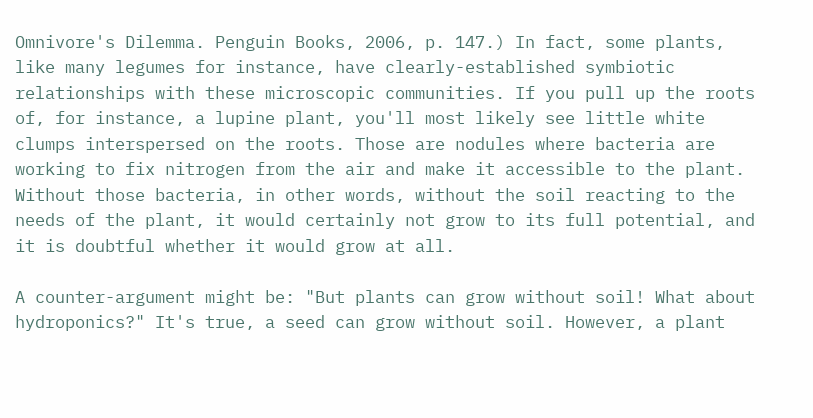Omnivore's Dilemma. Penguin Books, 2006, p. 147.) In fact, some plants, like many legumes for instance, have clearly-established symbiotic relationships with these microscopic communities. If you pull up the roots of, for instance, a lupine plant, you'll most likely see little white clumps interspersed on the roots. Those are nodules where bacteria are working to fix nitrogen from the air and make it accessible to the plant. Without those bacteria, in other words, without the soil reacting to the needs of the plant, it would certainly not grow to its full potential, and it is doubtful whether it would grow at all.

A counter-argument might be: "But plants can grow without soil! What about hydroponics?" It's true, a seed can grow without soil. However, a plant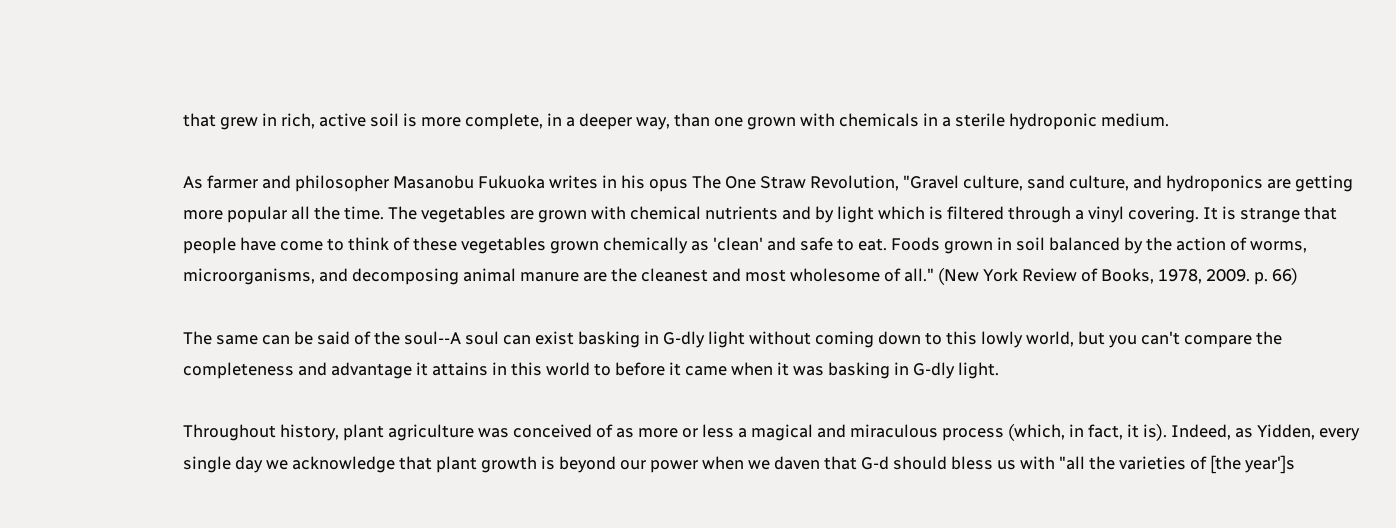that grew in rich, active soil is more complete, in a deeper way, than one grown with chemicals in a sterile hydroponic medium.

As farmer and philosopher Masanobu Fukuoka writes in his opus The One Straw Revolution, "Gravel culture, sand culture, and hydroponics are getting more popular all the time. The vegetables are grown with chemical nutrients and by light which is filtered through a vinyl covering. It is strange that people have come to think of these vegetables grown chemically as 'clean' and safe to eat. Foods grown in soil balanced by the action of worms, microorganisms, and decomposing animal manure are the cleanest and most wholesome of all." (New York Review of Books, 1978, 2009. p. 66)

The same can be said of the soul--A soul can exist basking in G-dly light without coming down to this lowly world, but you can't compare the completeness and advantage it attains in this world to before it came when it was basking in G-dly light.

Throughout history, plant agriculture was conceived of as more or less a magical and miraculous process (which, in fact, it is). Indeed, as Yidden, every single day we acknowledge that plant growth is beyond our power when we daven that G-d should bless us with "all the varieties of [the year']s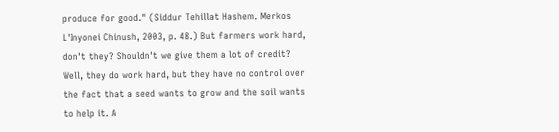produce for good." (Siddur Tehillat Hashem. Merkos L'Inyonei Chinush, 2003, p. 48.) But farmers work hard, don't they? Shouldn't we give them a lot of credit? Well, they do work hard, but they have no control over the fact that a seed wants to grow and the soil wants to help it. A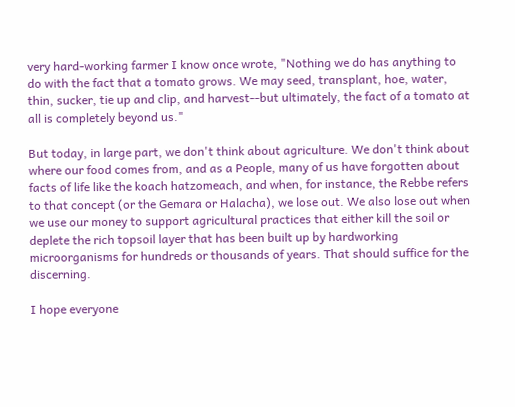very hard-working farmer I know once wrote, "Nothing we do has anything to do with the fact that a tomato grows. We may seed, transplant, hoe, water, thin, sucker, tie up and clip, and harvest--but ultimately, the fact of a tomato at all is completely beyond us."

But today, in large part, we don't think about agriculture. We don't think about where our food comes from, and as a People, many of us have forgotten about facts of life like the koach hatzomeach, and when, for instance, the Rebbe refers to that concept (or the Gemara or Halacha), we lose out. We also lose out when we use our money to support agricultural practices that either kill the soil or deplete the rich topsoil layer that has been built up by hardworking microorganisms for hundreds or thousands of years. That should suffice for the discerning.

I hope everyone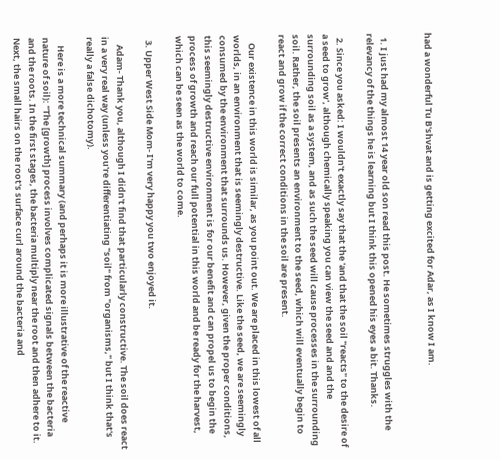had a wonderful Tu B'shvat and is getting excited for Adar, as I know I am.


  1. I just had my almost 14 year old son read this post. He sometimes struggles with the relevancy of the things he is learning but I think this opened his eyes a bit. Thanks.

  2. Since you asked: I wouldn't exactly say that the 'and that the soil "reacts" to the desire of a seed to grow', although chemically speaking you can view the seed and and the surrounding soil as a system, and as such the seed will cause processes in the surrounding soil. Rather, the soil presents an environment to the seed, which will eventually begin to react and grow if the correct conditions in the soil are present.

    Our existence in this world is similar, as you point out. We are placed in this lowest of all worlds, in an environment that is seemingly destructive. Like the seed, we are seemingly consumed by the environment that surrounds us. However, given the proper conditions, this seemingly destructive environment is for our benefit and can propel us to begin the process of growth and reach our full potential in this world and be ready for the harvest, which can be seen as the world to come.

  3. Upper West Side Mom- I'm very happy you two enjoyed it.

    Adam- Thank you, although I didn't find that particularly constructive. The soil does react in a very real way (unless you're differentiating "soil" from "organisms," but I think that's really a false dichotomy).

    Here is a more technical summary (and perhaps it is more illustrative of the reactive nature of soil): "The [growth] process involves complicated signals between the bacteria and the roots. In the first stages, the bacteria multiply near the root and then adhere to it. Next, the small hairs on the root's surface curl around the bacteria and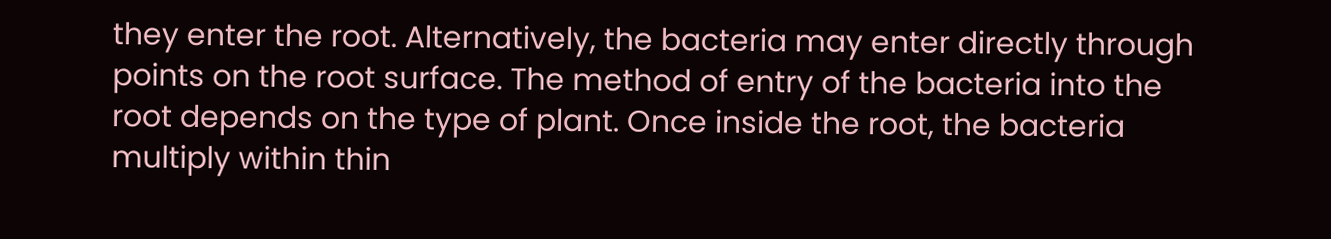they enter the root. Alternatively, the bacteria may enter directly through points on the root surface. The method of entry of the bacteria into the root depends on the type of plant. Once inside the root, the bacteria multiply within thin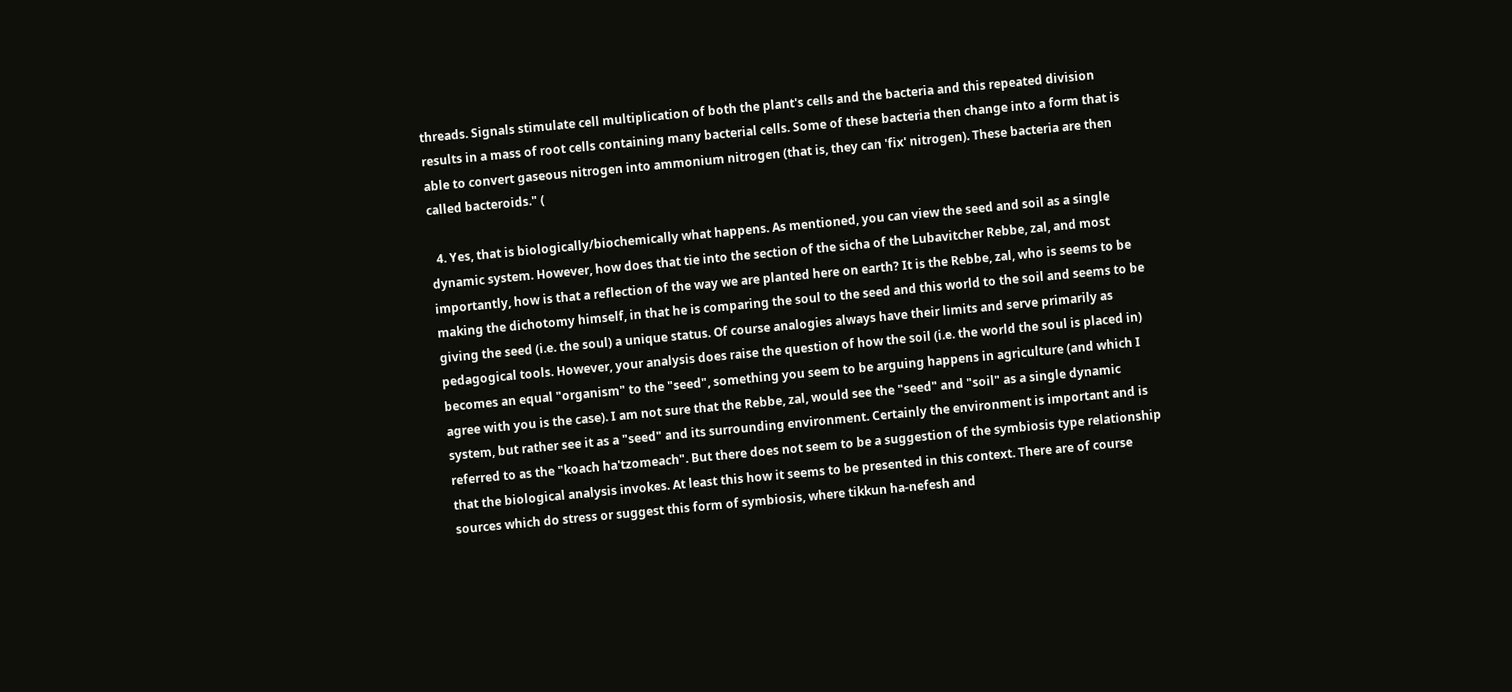threads. Signals stimulate cell multiplication of both the plant's cells and the bacteria and this repeated division results in a mass of root cells containing many bacterial cells. Some of these bacteria then change into a form that is able to convert gaseous nitrogen into ammonium nitrogen (that is, they can 'fix' nitrogen). These bacteria are then called bacteroids." (

  4. Yes, that is biologically/biochemically what happens. As mentioned, you can view the seed and soil as a single dynamic system. However, how does that tie into the section of the sicha of the Lubavitcher Rebbe, zal, and most importantly, how is that a reflection of the way we are planted here on earth? It is the Rebbe, zal, who is seems to be making the dichotomy himself, in that he is comparing the soul to the seed and this world to the soil and seems to be giving the seed (i.e. the soul) a unique status. Of course analogies always have their limits and serve primarily as pedagogical tools. However, your analysis does raise the question of how the soil (i.e. the world the soul is placed in) becomes an equal "organism" to the "seed", something you seem to be arguing happens in agriculture (and which I agree with you is the case). I am not sure that the Rebbe, zal, would see the "seed" and "soil" as a single dynamic system, but rather see it as a "seed" and its surrounding environment. Certainly the environment is important and is referred to as the "koach ha'tzomeach". But there does not seem to be a suggestion of the symbiosis type relationship that the biological analysis invokes. At least this how it seems to be presented in this context. There are of course sources which do stress or suggest this form of symbiosis, where tikkun ha-nefesh and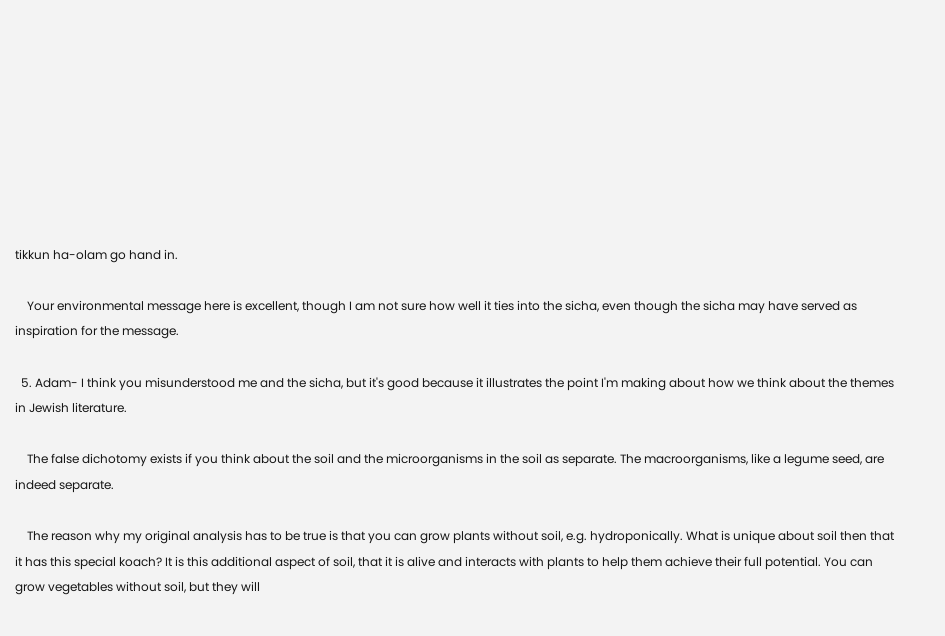tikkun ha-olam go hand in.

    Your environmental message here is excellent, though I am not sure how well it ties into the sicha, even though the sicha may have served as inspiration for the message.

  5. Adam- I think you misunderstood me and the sicha, but it's good because it illustrates the point I'm making about how we think about the themes in Jewish literature.

    The false dichotomy exists if you think about the soil and the microorganisms in the soil as separate. The macroorganisms, like a legume seed, are indeed separate.

    The reason why my original analysis has to be true is that you can grow plants without soil, e.g. hydroponically. What is unique about soil then that it has this special koach? It is this additional aspect of soil, that it is alive and interacts with plants to help them achieve their full potential. You can grow vegetables without soil, but they will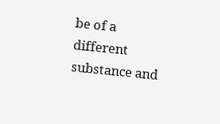be of a different substance and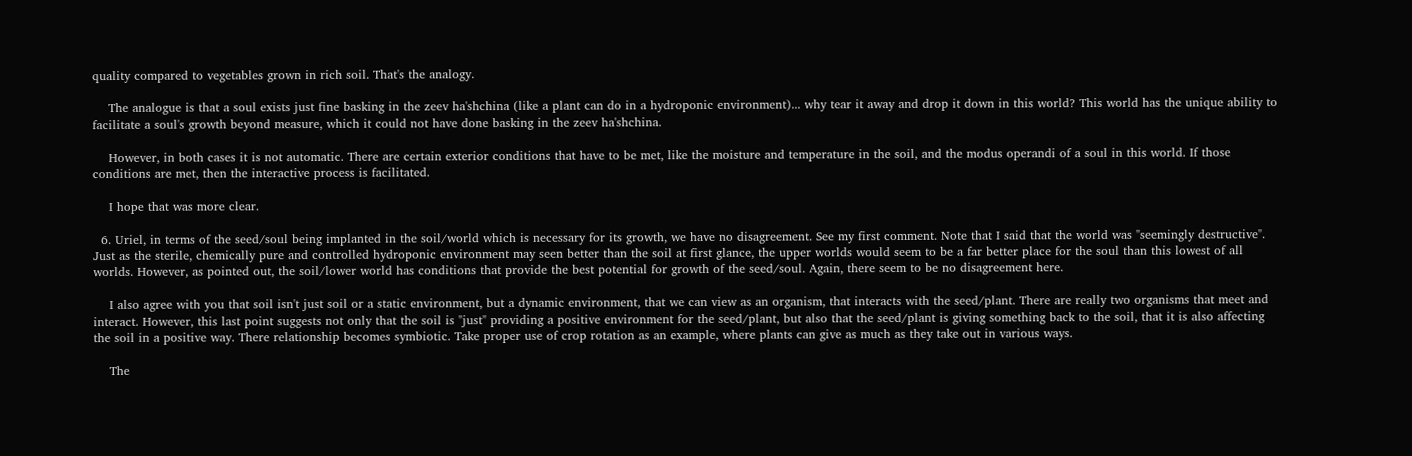quality compared to vegetables grown in rich soil. That's the analogy.

    The analogue is that a soul exists just fine basking in the zeev ha'shchina (like a plant can do in a hydroponic environment)... why tear it away and drop it down in this world? This world has the unique ability to facilitate a soul's growth beyond measure, which it could not have done basking in the zeev ha'shchina.

    However, in both cases it is not automatic. There are certain exterior conditions that have to be met, like the moisture and temperature in the soil, and the modus operandi of a soul in this world. If those conditions are met, then the interactive process is facilitated.

    I hope that was more clear.

  6. Uriel, in terms of the seed/soul being implanted in the soil/world which is necessary for its growth, we have no disagreement. See my first comment. Note that I said that the world was "seemingly destructive". Just as the sterile, chemically pure and controlled hydroponic environment may seen better than the soil at first glance, the upper worlds would seem to be a far better place for the soul than this lowest of all worlds. However, as pointed out, the soil/lower world has conditions that provide the best potential for growth of the seed/soul. Again, there seem to be no disagreement here.

    I also agree with you that soil isn't just soil or a static environment, but a dynamic environment, that we can view as an organism, that interacts with the seed/plant. There are really two organisms that meet and interact. However, this last point suggests not only that the soil is "just" providing a positive environment for the seed/plant, but also that the seed/plant is giving something back to the soil, that it is also affecting the soil in a positive way. There relationship becomes symbiotic. Take proper use of crop rotation as an example, where plants can give as much as they take out in various ways.

    The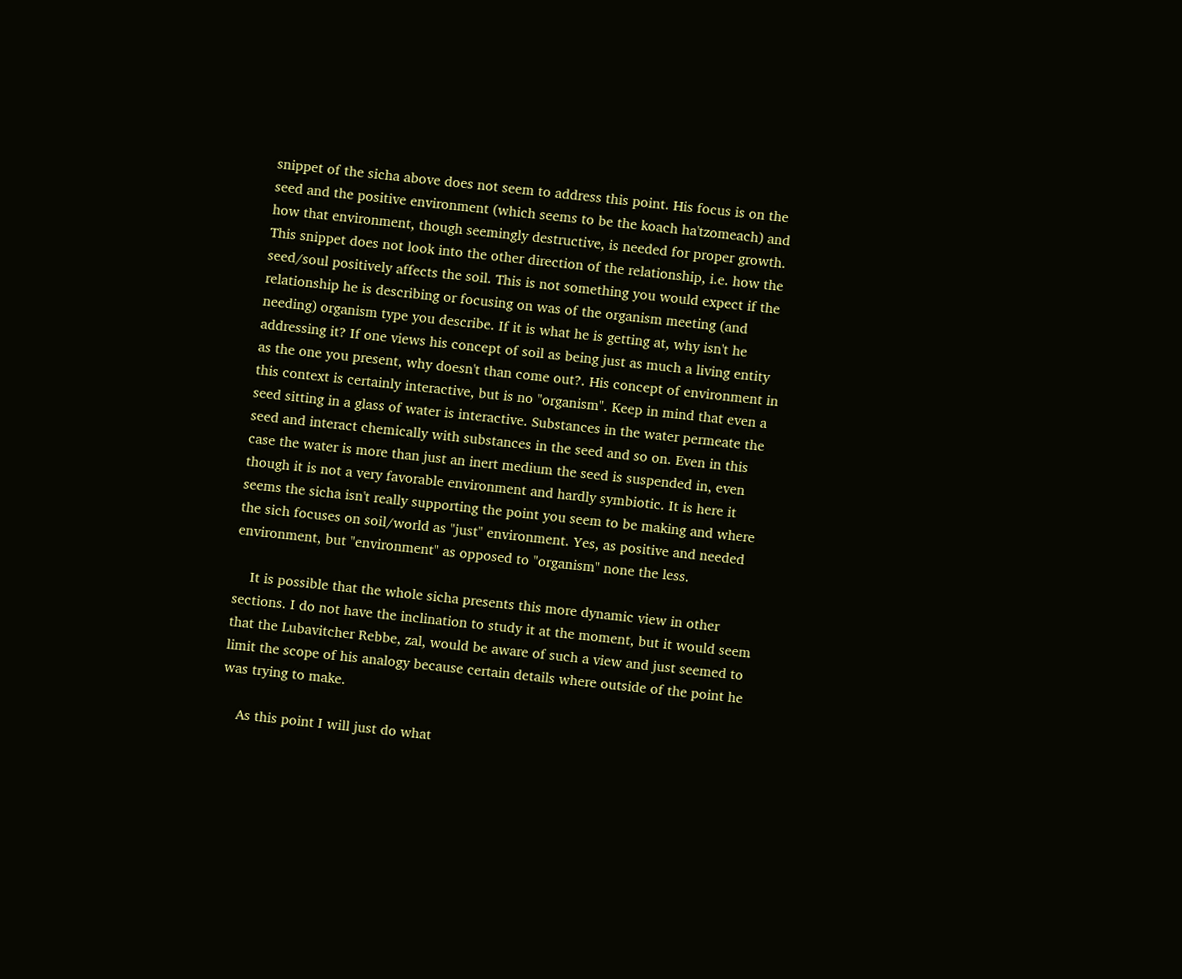snippet of the sicha above does not seem to address this point. His focus is on the seed and the positive environment (which seems to be the koach ha'tzomeach) and how that environment, though seemingly destructive, is needed for proper growth. This snippet does not look into the other direction of the relationship, i.e. how the seed/soul positively affects the soil. This is not something you would expect if the relationship he is describing or focusing on was of the organism meeting (and needing) organism type you describe. If it is what he is getting at, why isn't he addressing it? If one views his concept of soil as being just as much a living entity as the one you present, why doesn't than come out?. His concept of environment in this context is certainly interactive, but is no "organism". Keep in mind that even a seed sitting in a glass of water is interactive. Substances in the water permeate the seed and interact chemically with substances in the seed and so on. Even in this case the water is more than just an inert medium the seed is suspended in, even though it is not a very favorable environment and hardly symbiotic. It is here it seems the sicha isn't really supporting the point you seem to be making and where the sich focuses on soil/world as "just" environment. Yes, as positive and needed environment, but "environment" as opposed to "organism" none the less.

    It is possible that the whole sicha presents this more dynamic view in other sections. I do not have the inclination to study it at the moment, but it would seem that the Lubavitcher Rebbe, zal, would be aware of such a view and just seemed to limit the scope of his analogy because certain details where outside of the point he was trying to make.

    As this point I will just do what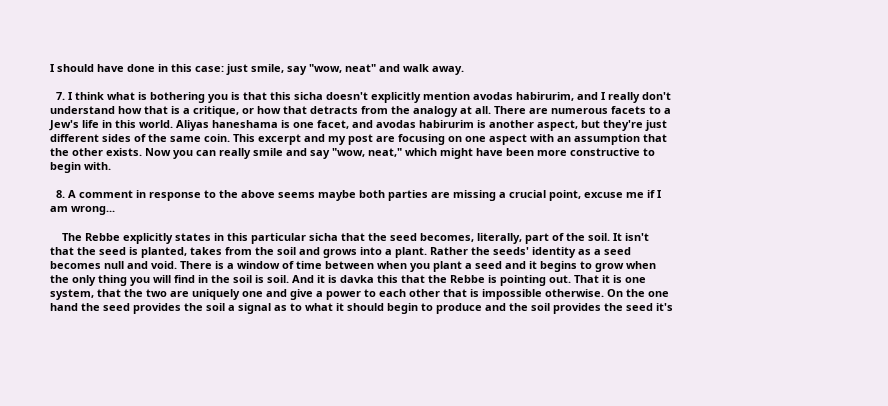I should have done in this case: just smile, say "wow, neat" and walk away.

  7. I think what is bothering you is that this sicha doesn't explicitly mention avodas habirurim, and I really don't understand how that is a critique, or how that detracts from the analogy at all. There are numerous facets to a Jew's life in this world. Aliyas haneshama is one facet, and avodas habirurim is another aspect, but they're just different sides of the same coin. This excerpt and my post are focusing on one aspect with an assumption that the other exists. Now you can really smile and say "wow, neat," which might have been more constructive to begin with.

  8. A comment in response to the above seems maybe both parties are missing a crucial point, excuse me if I am wrong...

    The Rebbe explicitly states in this particular sicha that the seed becomes, literally, part of the soil. It isn't that the seed is planted, takes from the soil and grows into a plant. Rather the seeds' identity as a seed becomes null and void. There is a window of time between when you plant a seed and it begins to grow when the only thing you will find in the soil is soil. And it is davka this that the Rebbe is pointing out. That it is one system, that the two are uniquely one and give a power to each other that is impossible otherwise. On the one hand the seed provides the soil a signal as to what it should begin to produce and the soil provides the seed it's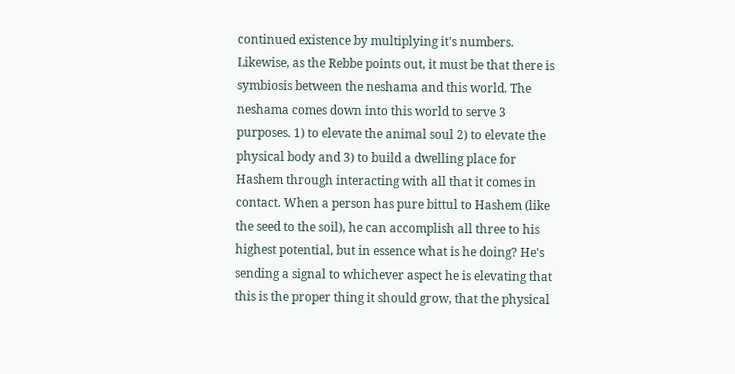continued existence by multiplying it's numbers. Likewise, as the Rebbe points out, it must be that there is symbiosis between the neshama and this world. The neshama comes down into this world to serve 3 purposes. 1) to elevate the animal soul 2) to elevate the physical body and 3) to build a dwelling place for Hashem through interacting with all that it comes in contact. When a person has pure bittul to Hashem (like the seed to the soil), he can accomplish all three to his highest potential, but in essence what is he doing? He's sending a signal to whichever aspect he is elevating that this is the proper thing it should grow, that the physical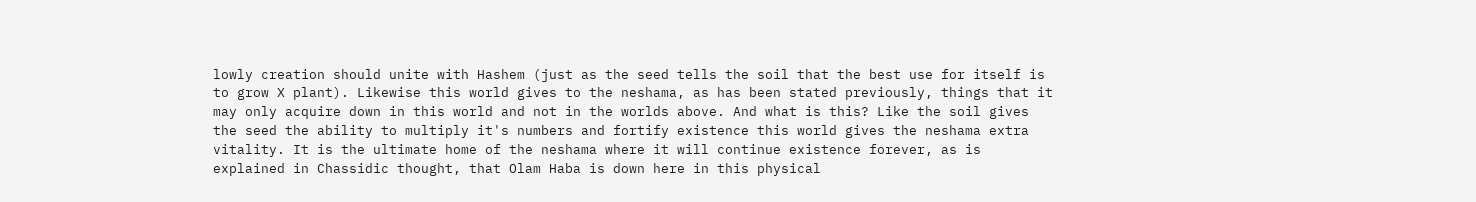lowly creation should unite with Hashem (just as the seed tells the soil that the best use for itself is to grow X plant). Likewise this world gives to the neshama, as has been stated previously, things that it may only acquire down in this world and not in the worlds above. And what is this? Like the soil gives the seed the ability to multiply it's numbers and fortify existence this world gives the neshama extra vitality. It is the ultimate home of the neshama where it will continue existence forever, as is explained in Chassidic thought, that Olam Haba is down here in this physical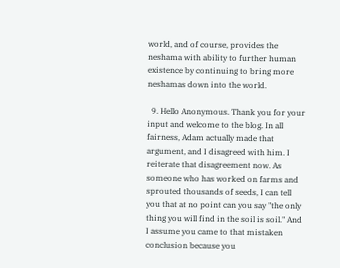world, and of course, provides the neshama with ability to further human existence by continuing to bring more neshamas down into the world.

  9. Hello Anonymous. Thank you for your input and welcome to the blog. In all fairness, Adam actually made that argument, and I disagreed with him. I reiterate that disagreement now. As someone who has worked on farms and sprouted thousands of seeds, I can tell you that at no point can you say "the only thing you will find in the soil is soil." And I assume you came to that mistaken conclusion because you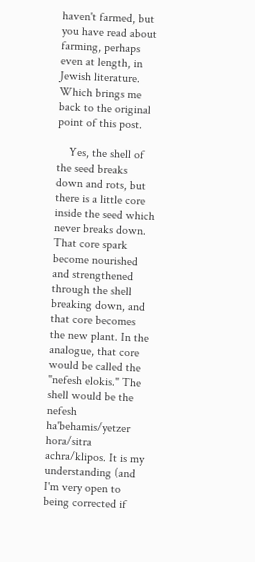haven't farmed, but you have read about farming, perhaps even at length, in Jewish literature. Which brings me back to the original point of this post.

    Yes, the shell of the seed breaks down and rots, but there is a little core inside the seed which never breaks down. That core spark become nourished and strengthened through the shell breaking down, and that core becomes the new plant. In the analogue, that core would be called the "nefesh elokis." The shell would be the nefesh ha'behamis/yetzer hora/sitra achra/klipos. It is my understanding (and I'm very open to being corrected if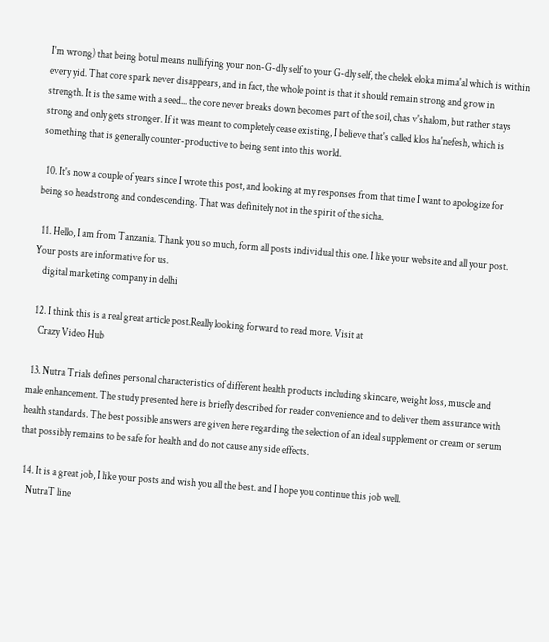I'm wrong) that being botul means nullifying your non-G-dly self to your G-dly self, the chelek eloka mima'al which is within every yid. That core spark never disappears, and in fact, the whole point is that it should remain strong and grow in strength. It is the same with a seed... the core never breaks down becomes part of the soil, chas v'shalom, but rather stays strong and only gets stronger. If it was meant to completely cease existing, I believe that's called klos ha'nefesh, which is something that is generally counter-productive to being sent into this world.

  10. It's now a couple of years since I wrote this post, and looking at my responses from that time I want to apologize for being so headstrong and condescending. That was definitely not in the spirit of the sicha.

  11. Hello, I am from Tanzania. Thank you so much, form all posts individual this one. I like your website and all your post. Your posts are informative for us.
    digital marketing company in delhi

  12. I think this is a real great article post.Really looking forward to read more. Visit at
    Crazy Video Hub

  13. Nutra Trials defines personal characteristics of different health products including skincare, weight loss, muscle and male enhancement. The study presented here is briefly described for reader convenience and to deliver them assurance with health standards. The best possible answers are given here regarding the selection of an ideal supplement or cream or serum that possibly remains to be safe for health and do not cause any side effects.

  14. It is a great job, I like your posts and wish you all the best. and I hope you continue this job well.
    NutraT line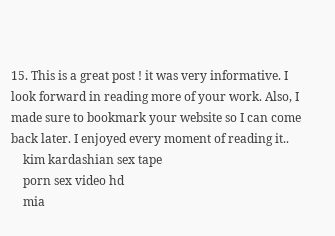15. This is a great post ! it was very informative. I look forward in reading more of your work. Also, I made sure to bookmark your website so I can come back later. I enjoyed every moment of reading it..
    kim kardashian sex tape
    porn sex video hd
    mia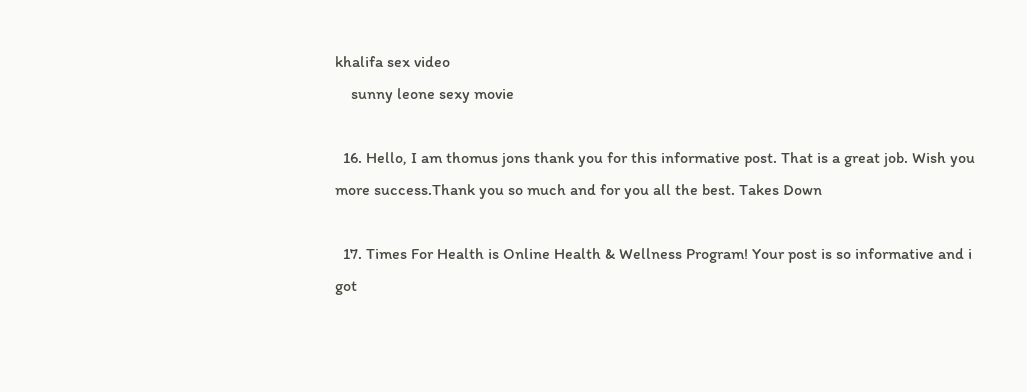khalifa sex video
    sunny leone sexy movie

  16. Hello, I am thomus jons thank you for this informative post. That is a great job. Wish you more success.Thank you so much and for you all the best. Takes Down

  17. Times For Health is Online Health & Wellness Program! Your post is so informative and i got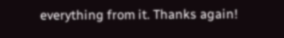everything from it. Thanks again!